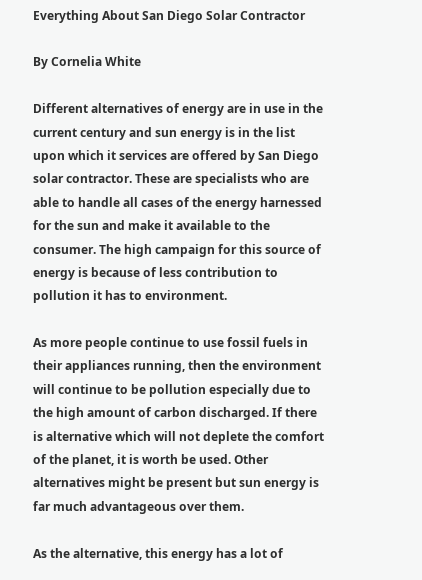Everything About San Diego Solar Contractor

By Cornelia White

Different alternatives of energy are in use in the current century and sun energy is in the list upon which it services are offered by San Diego solar contractor. These are specialists who are able to handle all cases of the energy harnessed for the sun and make it available to the consumer. The high campaign for this source of energy is because of less contribution to pollution it has to environment.

As more people continue to use fossil fuels in their appliances running, then the environment will continue to be pollution especially due to the high amount of carbon discharged. If there is alternative which will not deplete the comfort of the planet, it is worth be used. Other alternatives might be present but sun energy is far much advantageous over them.

As the alternative, this energy has a lot of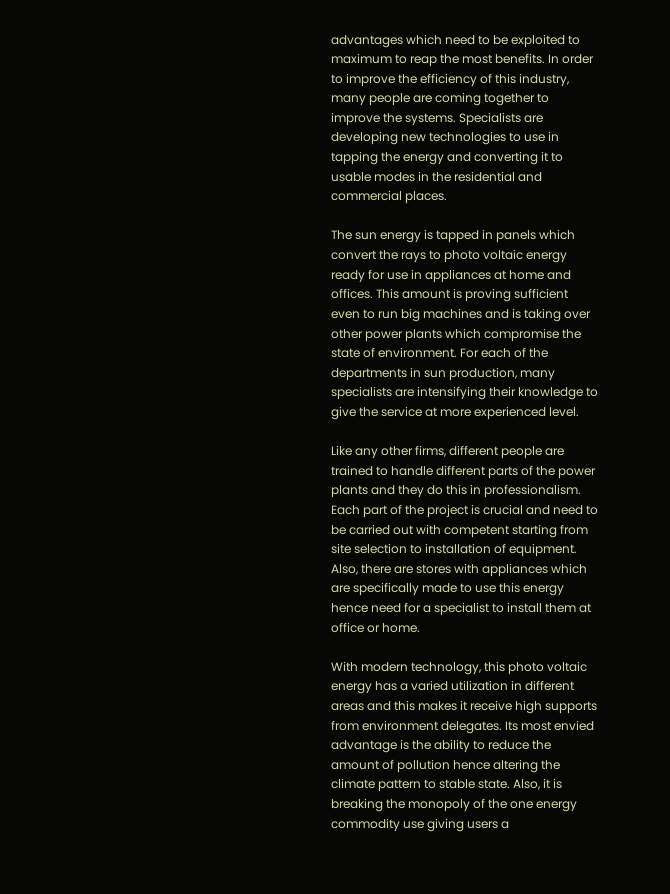advantages which need to be exploited to maximum to reap the most benefits. In order to improve the efficiency of this industry, many people are coming together to improve the systems. Specialists are developing new technologies to use in tapping the energy and converting it to usable modes in the residential and commercial places.

The sun energy is tapped in panels which convert the rays to photo voltaic energy ready for use in appliances at home and offices. This amount is proving sufficient even to run big machines and is taking over other power plants which compromise the state of environment. For each of the departments in sun production, many specialists are intensifying their knowledge to give the service at more experienced level.

Like any other firms, different people are trained to handle different parts of the power plants and they do this in professionalism. Each part of the project is crucial and need to be carried out with competent starting from site selection to installation of equipment. Also, there are stores with appliances which are specifically made to use this energy hence need for a specialist to install them at office or home.

With modern technology, this photo voltaic energy has a varied utilization in different areas and this makes it receive high supports from environment delegates. Its most envied advantage is the ability to reduce the amount of pollution hence altering the climate pattern to stable state. Also, it is breaking the monopoly of the one energy commodity use giving users a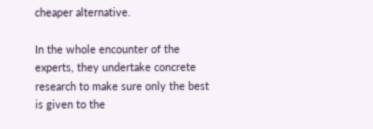cheaper alternative.

In the whole encounter of the experts, they undertake concrete research to make sure only the best is given to the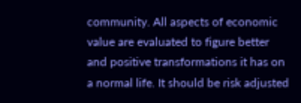community. All aspects of economic value are evaluated to figure better and positive transformations it has on a normal life. It should be risk adjusted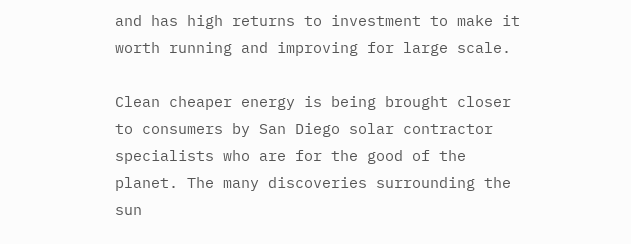and has high returns to investment to make it worth running and improving for large scale.

Clean cheaper energy is being brought closer to consumers by San Diego solar contractor specialists who are for the good of the planet. The many discoveries surrounding the sun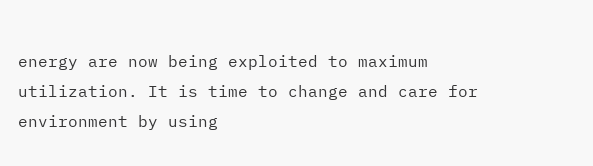energy are now being exploited to maximum utilization. It is time to change and care for environment by using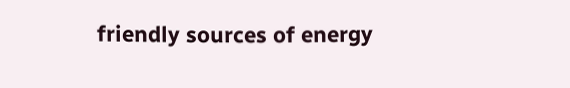friendly sources of energy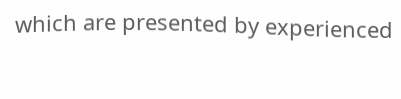which are presented by experienced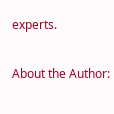experts.

About the Author: